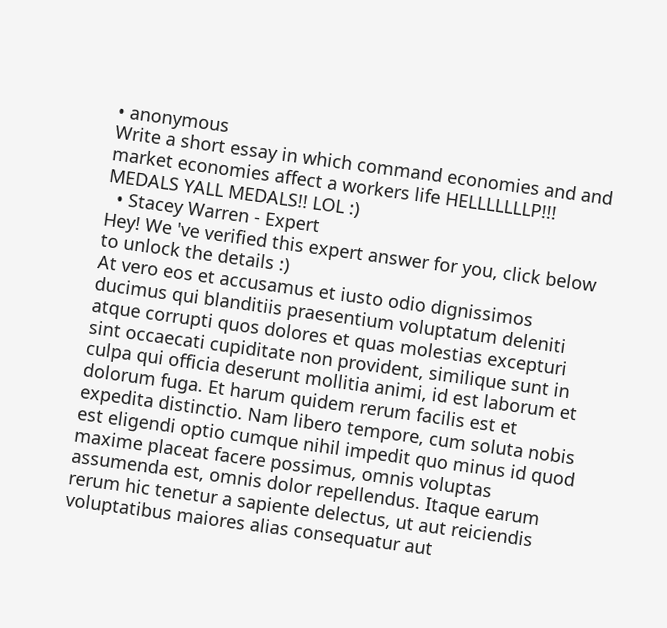• anonymous
Write a short essay in which command economies and and market economies affect a workers life HELLLLLLLP!!! MEDALS YALL MEDALS!! LOL :)
  • Stacey Warren - Expert
Hey! We 've verified this expert answer for you, click below to unlock the details :)
At vero eos et accusamus et iusto odio dignissimos ducimus qui blanditiis praesentium voluptatum deleniti atque corrupti quos dolores et quas molestias excepturi sint occaecati cupiditate non provident, similique sunt in culpa qui officia deserunt mollitia animi, id est laborum et dolorum fuga. Et harum quidem rerum facilis est et expedita distinctio. Nam libero tempore, cum soluta nobis est eligendi optio cumque nihil impedit quo minus id quod maxime placeat facere possimus, omnis voluptas assumenda est, omnis dolor repellendus. Itaque earum rerum hic tenetur a sapiente delectus, ut aut reiciendis voluptatibus maiores alias consequatur aut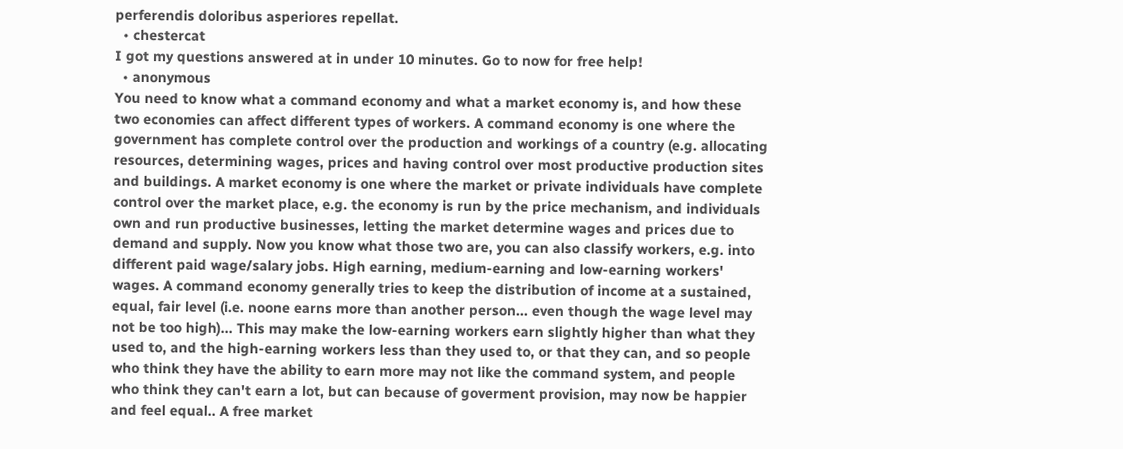perferendis doloribus asperiores repellat.
  • chestercat
I got my questions answered at in under 10 minutes. Go to now for free help!
  • anonymous
You need to know what a command economy and what a market economy is, and how these two economies can affect different types of workers. A command economy is one where the government has complete control over the production and workings of a country (e.g. allocating resources, determining wages, prices and having control over most productive production sites and buildings. A market economy is one where the market or private individuals have complete control over the market place, e.g. the economy is run by the price mechanism, and individuals own and run productive businesses, letting the market determine wages and prices due to demand and supply. Now you know what those two are, you can also classify workers, e.g. into different paid wage/salary jobs. High earning, medium-earning and low-earning workers' wages. A command economy generally tries to keep the distribution of income at a sustained, equal, fair level (i.e. noone earns more than another person... even though the wage level may not be too high)... This may make the low-earning workers earn slightly higher than what they used to, and the high-earning workers less than they used to, or that they can, and so people who think they have the ability to earn more may not like the command system, and people who think they can't earn a lot, but can because of goverment provision, may now be happier and feel equal.. A free market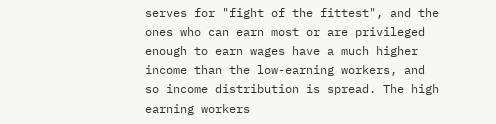serves for "fight of the fittest", and the ones who can earn most or are privileged enough to earn wages have a much higher income than the low-earning workers, and so income distribution is spread. The high earning workers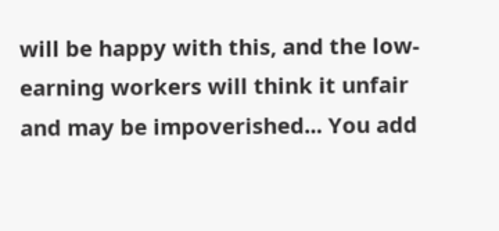will be happy with this, and the low-earning workers will think it unfair and may be impoverished... You add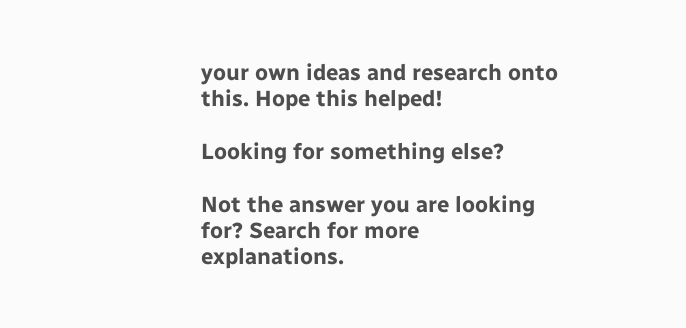your own ideas and research onto this. Hope this helped!

Looking for something else?

Not the answer you are looking for? Search for more explanations.